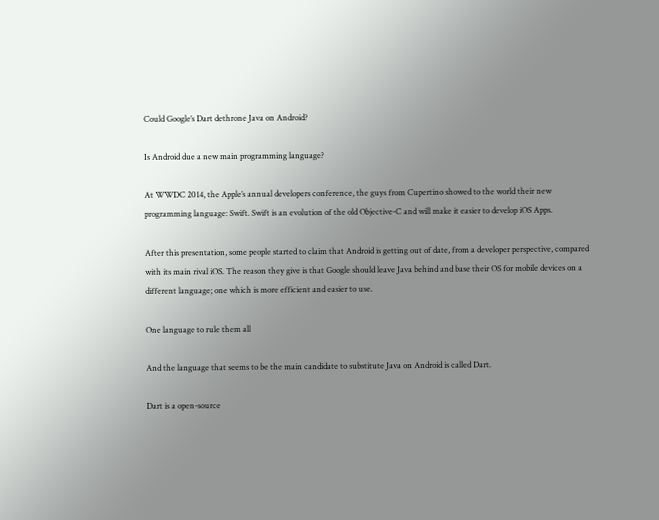Could Google’s Dart dethrone Java on Android?

Is Android due a new main programming language?

At WWDC 2014, the Apple’s annual developers conference, the guys from Cupertino showed to the world their new programming language: Swift. Swift is an evolution of the old Objective-C and will make it easier to develop iOS Apps.

After this presentation, some people started to claim that Android is getting out of date, from a developer perspective, compared with its main rival iOS. The reason they give is that Google should leave Java behind and base their OS for mobile devices on a different language; one which is more efficient and easier to use.

One language to rule them all

And the language that seems to be the main candidate to substitute Java on Android is called Dart.

Dart is a open-source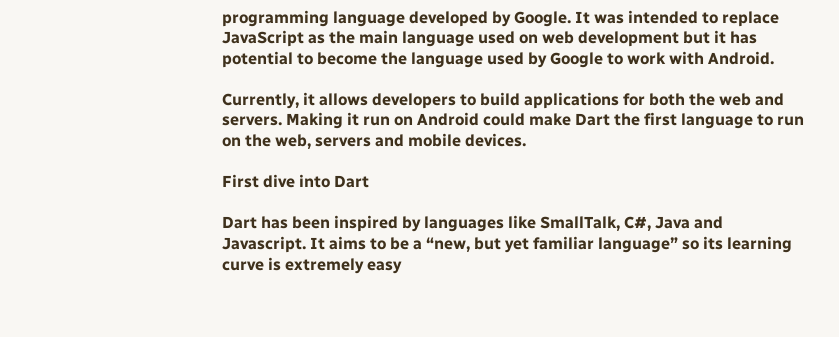programming language developed by Google. It was intended to replace JavaScript as the main language used on web development but it has potential to become the language used by Google to work with Android.

Currently, it allows developers to build applications for both the web and servers. Making it run on Android could make Dart the first language to run on the web, servers and mobile devices.

First dive into Dart

Dart has been inspired by languages like SmallTalk, C#, Java and Javascript. It aims to be a “new, but yet familiar language” so its learning curve is extremely easy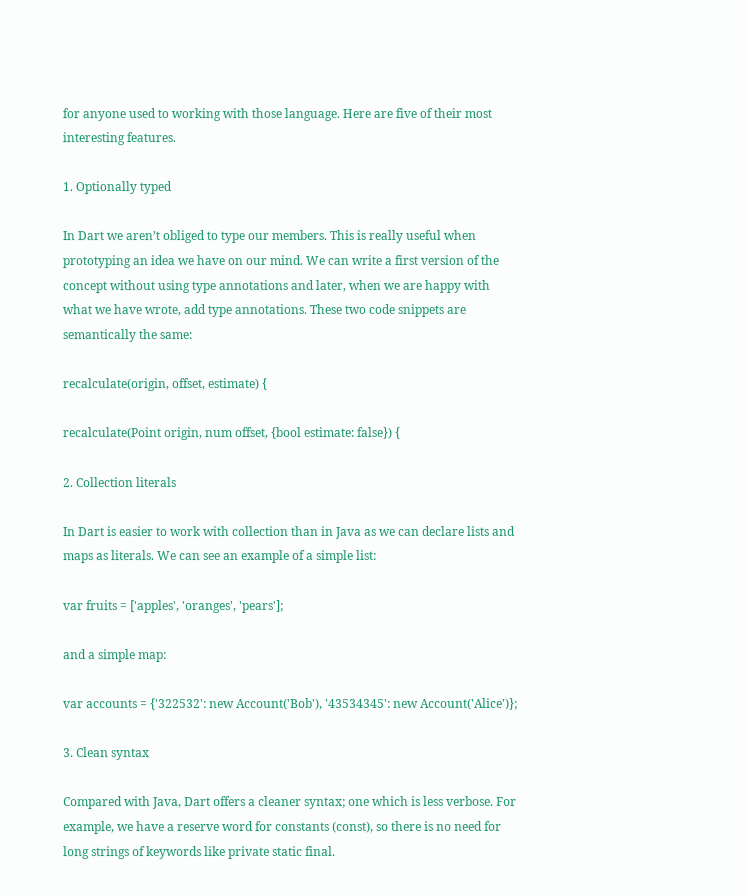for anyone used to working with those language. Here are five of their most interesting features.

1. Optionally typed

In Dart we aren’t obliged to type our members. This is really useful when prototyping an idea we have on our mind. We can write a first version of the concept without using type annotations and later, when we are happy with what we have wrote, add type annotations. These two code snippets are semantically the same:

recalculate(origin, offset, estimate) {

recalculate(Point origin, num offset, {bool estimate: false}) {

2. Collection literals

In Dart is easier to work with collection than in Java as we can declare lists and maps as literals. We can see an example of a simple list:

var fruits = ['apples', 'oranges', 'pears'];

and a simple map:

var accounts = {'322532': new Account('Bob'), '43534345': new Account('Alice')};

3. Clean syntax

Compared with Java, Dart offers a cleaner syntax; one which is less verbose. For example, we have a reserve word for constants (const), so there is no need for long strings of keywords like private static final.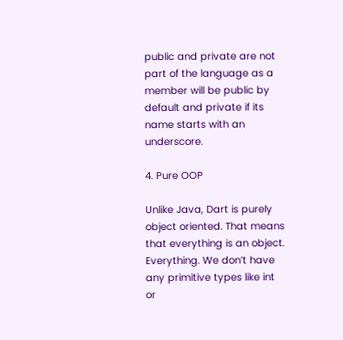public and private are not part of the language as a member will be public by default and private if its name starts with an underscore.

4. Pure OOP

Unlike Java, Dart is purely object oriented. That means that everything is an object. Everything. We don’t have any primitive types like int or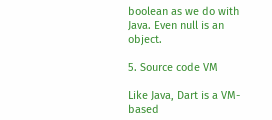boolean as we do with Java. Even null is an object.

5. Source code VM

Like Java, Dart is a VM-based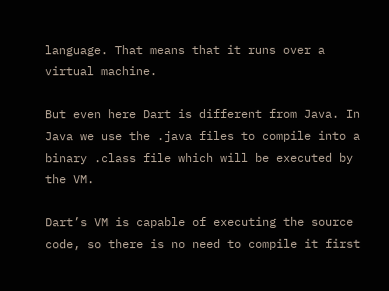language. That means that it runs over a virtual machine.

But even here Dart is different from Java. In Java we use the .java files to compile into a binary .class file which will be executed by the VM.

Dart’s VM is capable of executing the source code, so there is no need to compile it first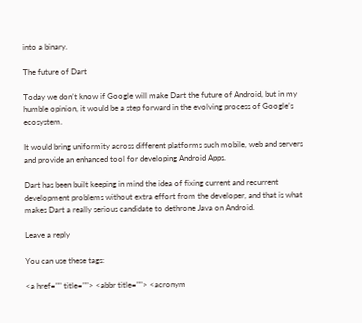into a binary.

The future of Dart

Today we don’t know if Google will make Dart the future of Android, but in my humble opinion, it would be a step forward in the evolving process of Google’s ecosystem.

It would bring uniformity across different platforms such mobile, web and servers and provide an enhanced tool for developing Android Apps.

Dart has been built keeping in mind the idea of fixing current and recurrent development problems without extra effort from the developer, and that is what makes Dart a really serious candidate to dethrone Java on Android.

Leave a reply

You can use these tags:

<a href="" title=""> <abbr title=""> <acronym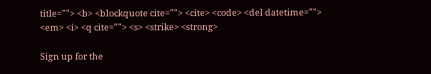title=""> <b> <blockquote cite=""> <cite> <code> <del datetime=""> <em> <i> <q cite=""> <s> <strike> <strong>

Sign up for the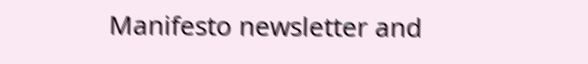Manifesto newsletter and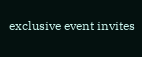exclusive event invites